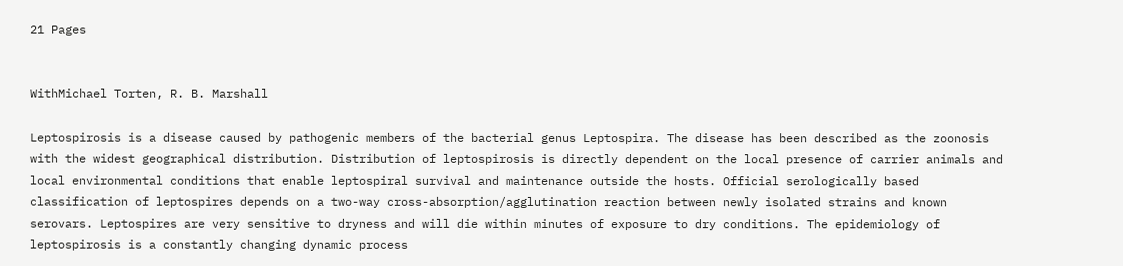21 Pages


WithMichael Torten, R. B. Marshall

Leptospirosis is a disease caused by pathogenic members of the bacterial genus Leptospira. The disease has been described as the zoonosis with the widest geographical distribution. Distribution of leptospirosis is directly dependent on the local presence of carrier animals and local environmental conditions that enable leptospiral survival and maintenance outside the hosts. Official serologically based classification of leptospires depends on a two-way cross-absorption/agglutination reaction between newly isolated strains and known serovars. Leptospires are very sensitive to dryness and will die within minutes of exposure to dry conditions. The epidemiology of leptospirosis is a constantly changing dynamic process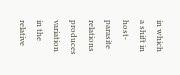in which a shift in host-parasite relations produces variation in the relative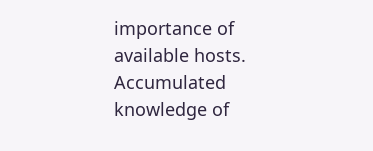importance of available hosts. Accumulated knowledge of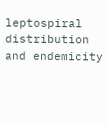leptospiral distribution and endemicity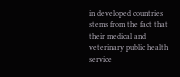in developed countries stems from the fact that their medical and veterinary public health service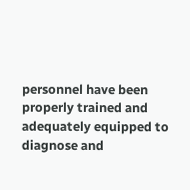personnel have been properly trained and adequately equipped to diagnose and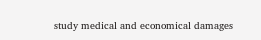study medical and economical damages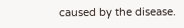caused by the disease.